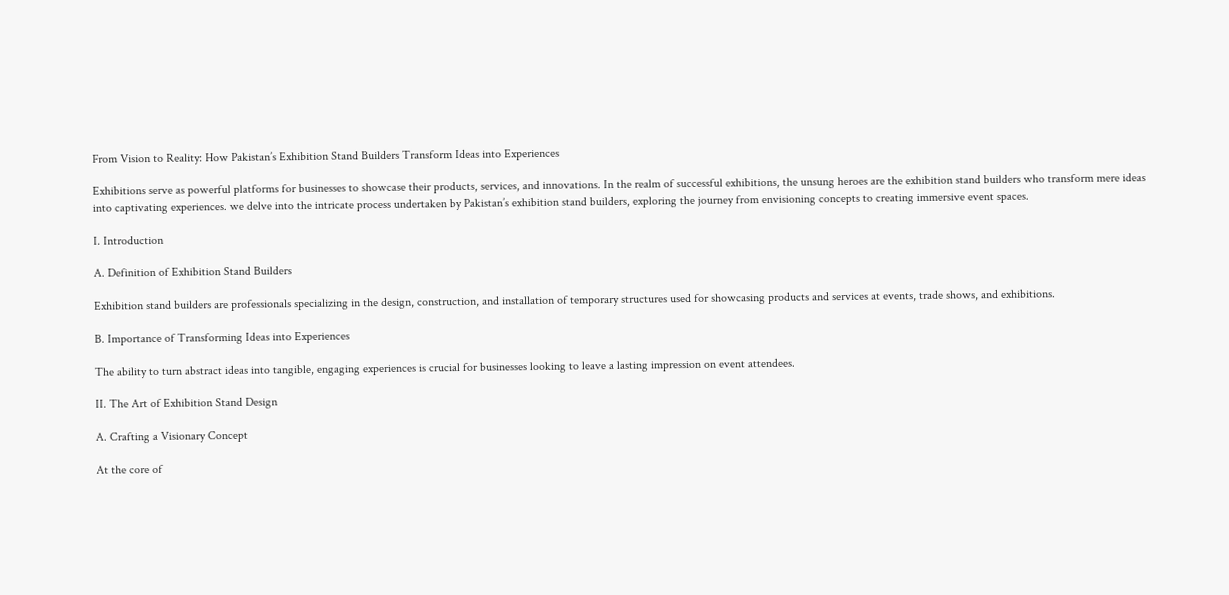From Vision to Reality: How Pakistan’s Exhibition Stand Builders Transform Ideas into Experiences

Exhibitions serve as powerful platforms for businesses to showcase their products, services, and innovations. In the realm of successful exhibitions, the unsung heroes are the exhibition stand builders who transform mere ideas into captivating experiences. we delve into the intricate process undertaken by Pakistan’s exhibition stand builders, exploring the journey from envisioning concepts to creating immersive event spaces.

I. Introduction

A. Definition of Exhibition Stand Builders

Exhibition stand builders are professionals specializing in the design, construction, and installation of temporary structures used for showcasing products and services at events, trade shows, and exhibitions.

B. Importance of Transforming Ideas into Experiences

The ability to turn abstract ideas into tangible, engaging experiences is crucial for businesses looking to leave a lasting impression on event attendees.

II. The Art of Exhibition Stand Design

A. Crafting a Visionary Concept

At the core of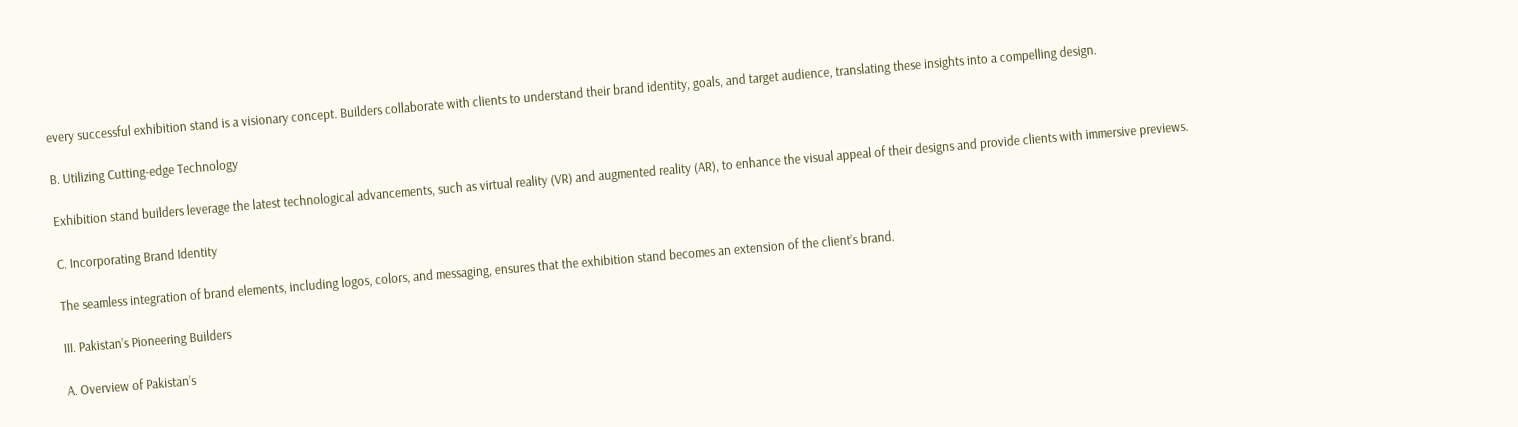every successful exhibition stand is a visionary concept. Builders collaborate with clients to understand their brand identity, goals, and target audience, translating these insights into a compelling design.

B. Utilizing Cutting-edge Technology

Exhibition stand builders leverage the latest technological advancements, such as virtual reality (VR) and augmented reality (AR), to enhance the visual appeal of their designs and provide clients with immersive previews.

C. Incorporating Brand Identity

The seamless integration of brand elements, including logos, colors, and messaging, ensures that the exhibition stand becomes an extension of the client’s brand.

III. Pakistan’s Pioneering Builders

A. Overview of Pakistan’s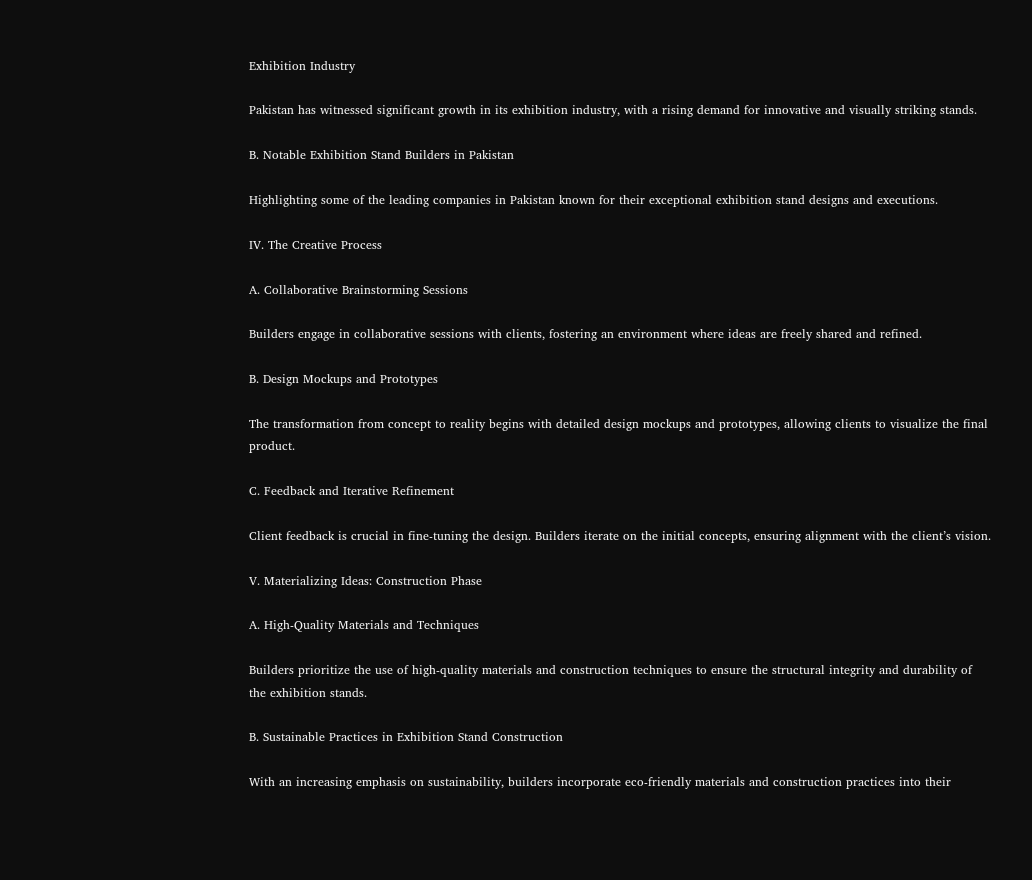Exhibition Industry

Pakistan has witnessed significant growth in its exhibition industry, with a rising demand for innovative and visually striking stands.

B. Notable Exhibition Stand Builders in Pakistan

Highlighting some of the leading companies in Pakistan known for their exceptional exhibition stand designs and executions.

IV. The Creative Process

A. Collaborative Brainstorming Sessions

Builders engage in collaborative sessions with clients, fostering an environment where ideas are freely shared and refined.

B. Design Mockups and Prototypes

The transformation from concept to reality begins with detailed design mockups and prototypes, allowing clients to visualize the final product.

C. Feedback and Iterative Refinement

Client feedback is crucial in fine-tuning the design. Builders iterate on the initial concepts, ensuring alignment with the client’s vision.

V. Materializing Ideas: Construction Phase

A. High-Quality Materials and Techniques

Builders prioritize the use of high-quality materials and construction techniques to ensure the structural integrity and durability of the exhibition stands.

B. Sustainable Practices in Exhibition Stand Construction

With an increasing emphasis on sustainability, builders incorporate eco-friendly materials and construction practices into their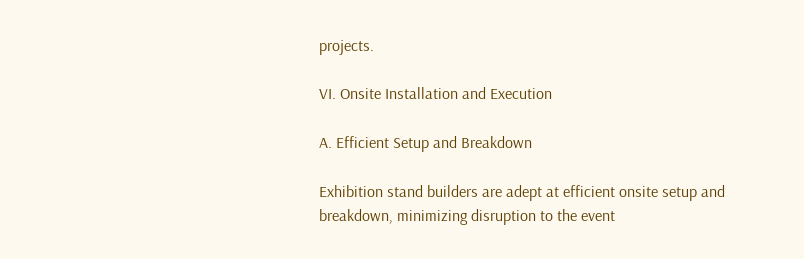projects.

VI. Onsite Installation and Execution

A. Efficient Setup and Breakdown

Exhibition stand builders are adept at efficient onsite setup and breakdown, minimizing disruption to the event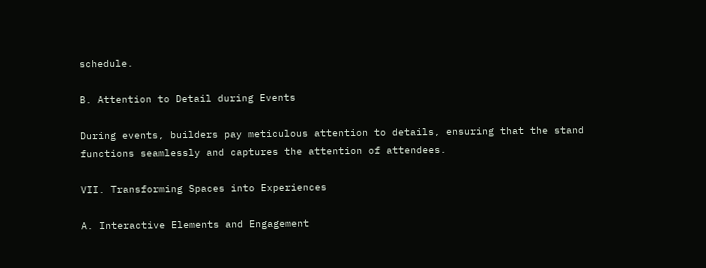schedule.

B. Attention to Detail during Events

During events, builders pay meticulous attention to details, ensuring that the stand functions seamlessly and captures the attention of attendees.

VII. Transforming Spaces into Experiences

A. Interactive Elements and Engagement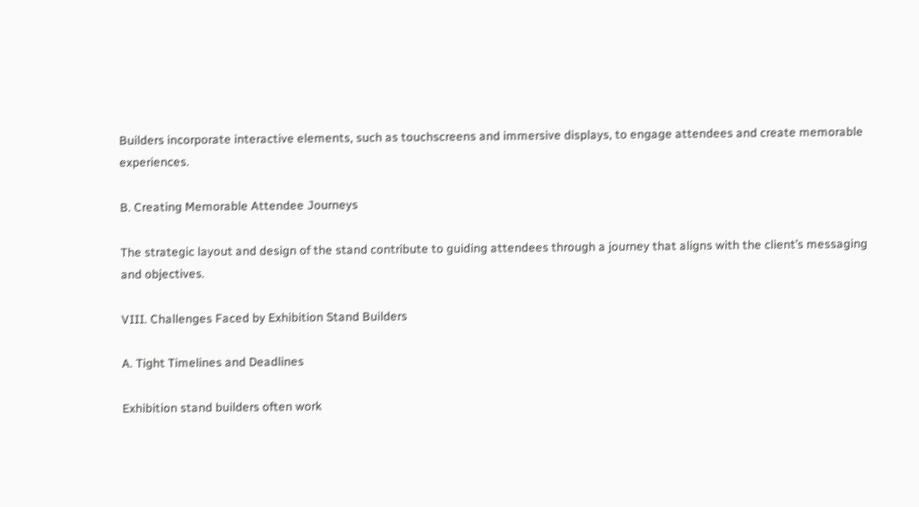Builders incorporate interactive elements, such as touchscreens and immersive displays, to engage attendees and create memorable experiences.

B. Creating Memorable Attendee Journeys

The strategic layout and design of the stand contribute to guiding attendees through a journey that aligns with the client’s messaging and objectives.

VIII. Challenges Faced by Exhibition Stand Builders

A. Tight Timelines and Deadlines

Exhibition stand builders often work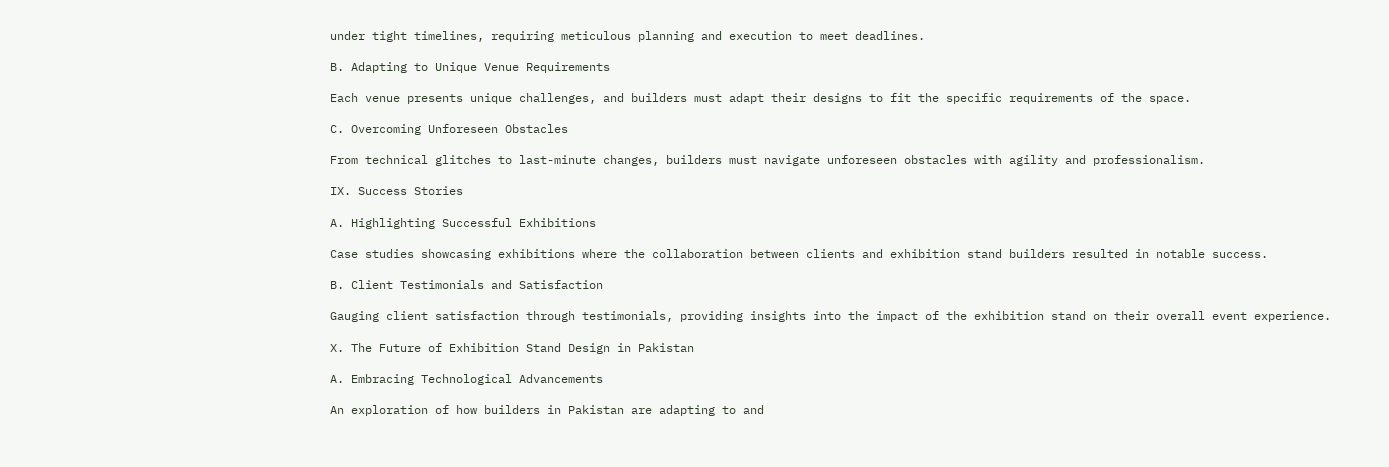under tight timelines, requiring meticulous planning and execution to meet deadlines.

B. Adapting to Unique Venue Requirements

Each venue presents unique challenges, and builders must adapt their designs to fit the specific requirements of the space.

C. Overcoming Unforeseen Obstacles

From technical glitches to last-minute changes, builders must navigate unforeseen obstacles with agility and professionalism.

IX. Success Stories

A. Highlighting Successful Exhibitions

Case studies showcasing exhibitions where the collaboration between clients and exhibition stand builders resulted in notable success.

B. Client Testimonials and Satisfaction

Gauging client satisfaction through testimonials, providing insights into the impact of the exhibition stand on their overall event experience.

X. The Future of Exhibition Stand Design in Pakistan

A. Embracing Technological Advancements

An exploration of how builders in Pakistan are adapting to and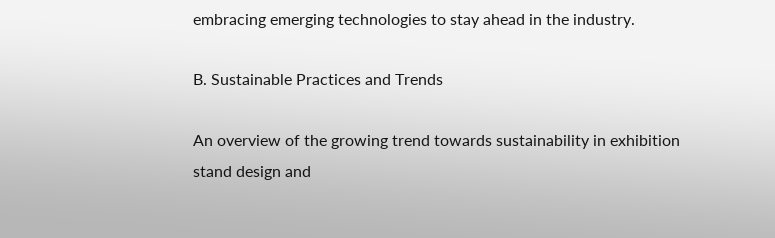embracing emerging technologies to stay ahead in the industry.

B. Sustainable Practices and Trends

An overview of the growing trend towards sustainability in exhibition stand design and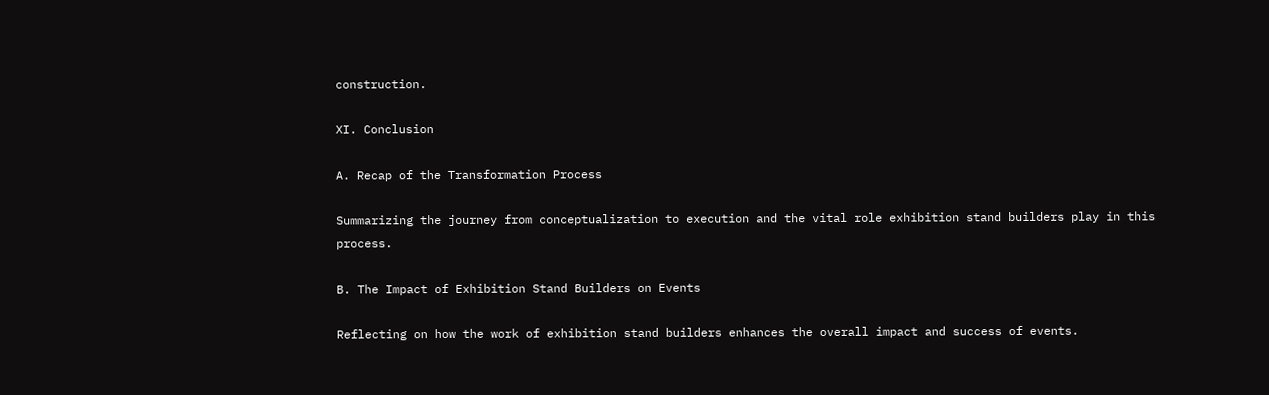construction.

XI. Conclusion

A. Recap of the Transformation Process

Summarizing the journey from conceptualization to execution and the vital role exhibition stand builders play in this process.

B. The Impact of Exhibition Stand Builders on Events

Reflecting on how the work of exhibition stand builders enhances the overall impact and success of events.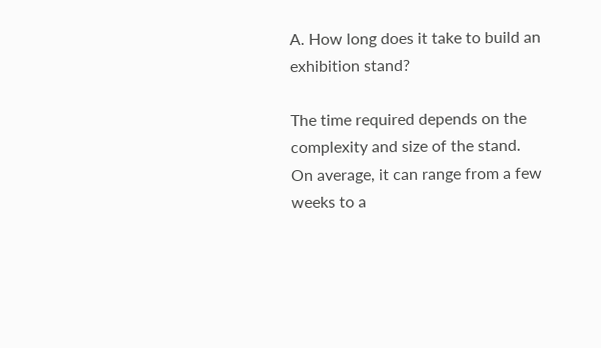A. How long does it take to build an exhibition stand?

The time required depends on the complexity and size of the stand. On average, it can range from a few weeks to a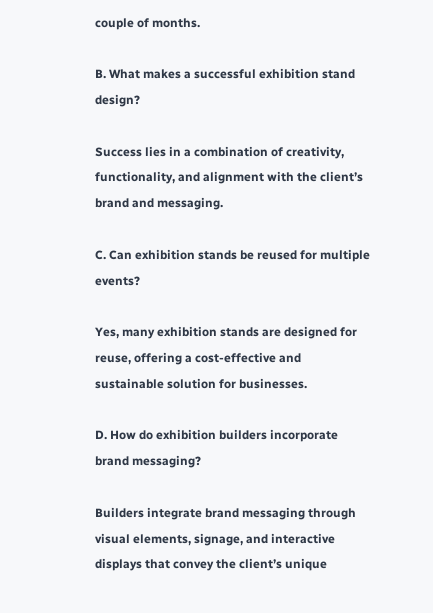couple of months.

B. What makes a successful exhibition stand design?

Success lies in a combination of creativity, functionality, and alignment with the client’s brand and messaging.

C. Can exhibition stands be reused for multiple events?

Yes, many exhibition stands are designed for reuse, offering a cost-effective and sustainable solution for businesses.

D. How do exhibition builders incorporate brand messaging?

Builders integrate brand messaging through visual elements, signage, and interactive displays that convey the client’s unique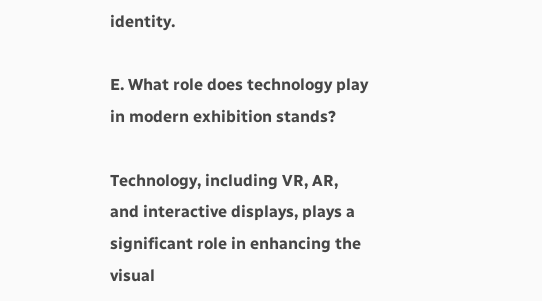identity.

E. What role does technology play in modern exhibition stands?

Technology, including VR, AR, and interactive displays, plays a significant role in enhancing the visual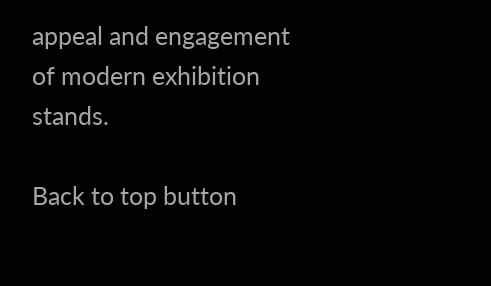appeal and engagement of modern exhibition stands.

Back to top button